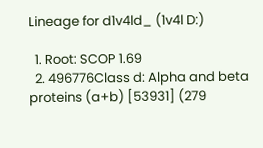Lineage for d1v4ld_ (1v4l D:)

  1. Root: SCOP 1.69
  2. 496776Class d: Alpha and beta proteins (a+b) [53931] (279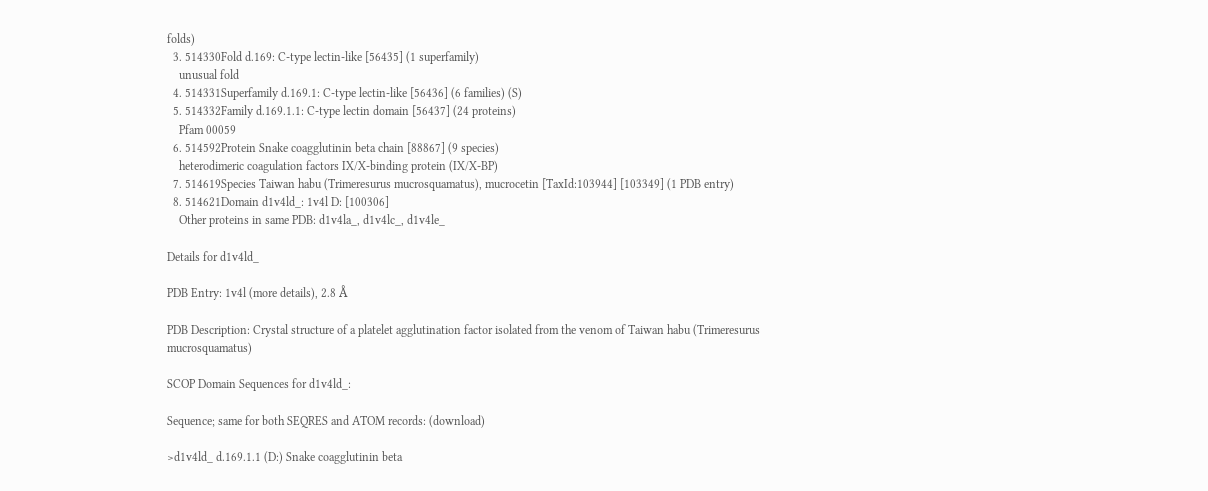folds)
  3. 514330Fold d.169: C-type lectin-like [56435] (1 superfamily)
    unusual fold
  4. 514331Superfamily d.169.1: C-type lectin-like [56436] (6 families) (S)
  5. 514332Family d.169.1.1: C-type lectin domain [56437] (24 proteins)
    Pfam 00059
  6. 514592Protein Snake coagglutinin beta chain [88867] (9 species)
    heterodimeric coagulation factors IX/X-binding protein (IX/X-BP)
  7. 514619Species Taiwan habu (Trimeresurus mucrosquamatus), mucrocetin [TaxId:103944] [103349] (1 PDB entry)
  8. 514621Domain d1v4ld_: 1v4l D: [100306]
    Other proteins in same PDB: d1v4la_, d1v4lc_, d1v4le_

Details for d1v4ld_

PDB Entry: 1v4l (more details), 2.8 Å

PDB Description: Crystal structure of a platelet agglutination factor isolated from the venom of Taiwan habu (Trimeresurus mucrosquamatus)

SCOP Domain Sequences for d1v4ld_:

Sequence; same for both SEQRES and ATOM records: (download)

>d1v4ld_ d.169.1.1 (D:) Snake coagglutinin beta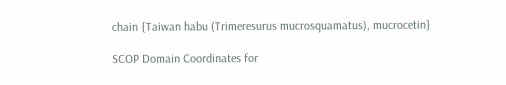chain {Taiwan habu (Trimeresurus mucrosquamatus), mucrocetin}

SCOP Domain Coordinates for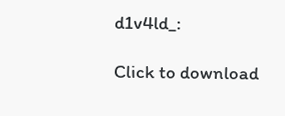d1v4ld_:

Click to download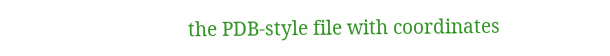the PDB-style file with coordinates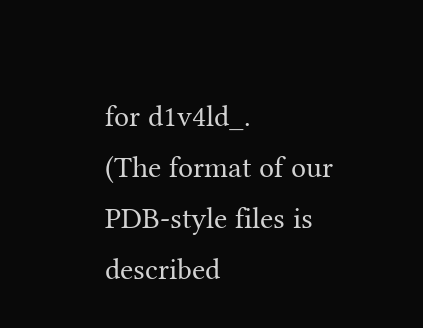for d1v4ld_.
(The format of our PDB-style files is described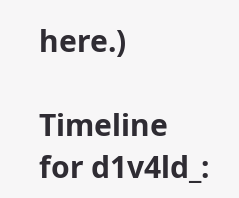here.)

Timeline for d1v4ld_: